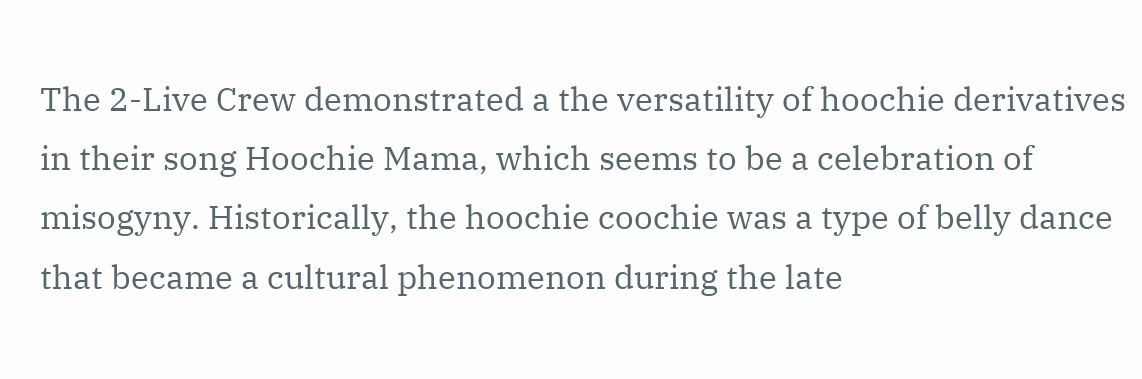The 2-Live Crew demonstrated a the versatility of hoochie derivatives in their song Hoochie Mama, which seems to be a celebration of misogyny. Historically, the hoochie coochie was a type of belly dance that became a cultural phenomenon during the late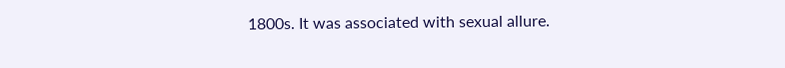1800s. It was associated with sexual allure.